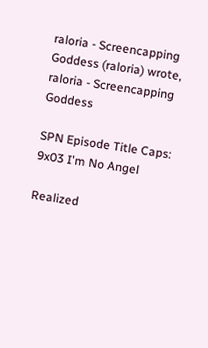raloria - Screencapping Goddess (raloria) wrote,
raloria - Screencapping Goddess

SPN Episode Title Caps: 9x03 I'm No Angel

Realized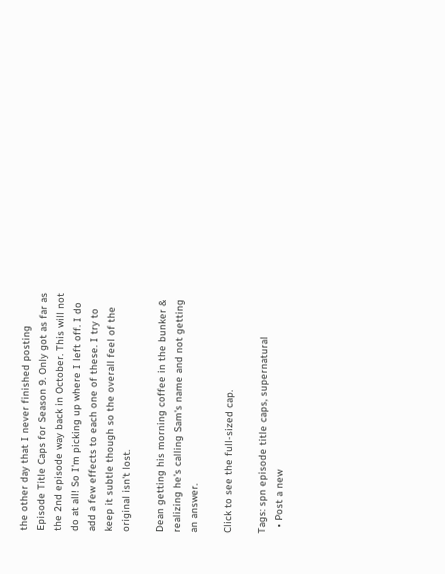the other day that I never finished posting Episode Title Caps for Season 9. Only got as far as the 2nd episode way back in October. This will not do at all! So I'm picking up where I left off. I do add a few effects to each one of these. I try to keep it subtle though so the overall feel of the original isn't lost.

Dean getting his morning coffee in the bunker & realizing he's calling Sam's name and not getting an answer.

Click to see the full-sized cap.

Tags: spn episode title caps, supernatural
  • Post a new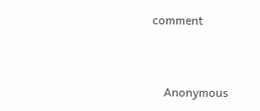comment


    Anonymous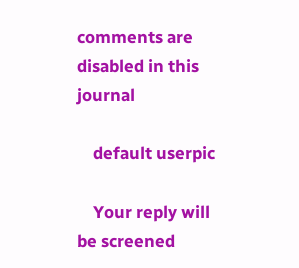comments are disabled in this journal

    default userpic

    Your reply will be screened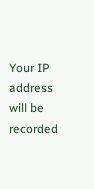Your IP address will be recorded